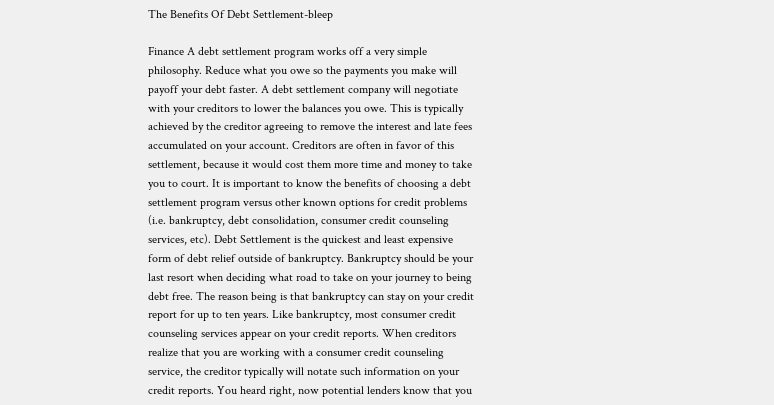The Benefits Of Debt Settlement-bleep

Finance A debt settlement program works off a very simple philosophy. Reduce what you owe so the payments you make will payoff your debt faster. A debt settlement company will negotiate with your creditors to lower the balances you owe. This is typically achieved by the creditor agreeing to remove the interest and late fees accumulated on your account. Creditors are often in favor of this settlement, because it would cost them more time and money to take you to court. It is important to know the benefits of choosing a debt settlement program versus other known options for credit problems (i.e. bankruptcy, debt consolidation, consumer credit counseling services, etc). Debt Settlement is the quickest and least expensive form of debt relief outside of bankruptcy. Bankruptcy should be your last resort when deciding what road to take on your journey to being debt free. The reason being is that bankruptcy can stay on your credit report for up to ten years. Like bankruptcy, most consumer credit counseling services appear on your credit reports. When creditors realize that you are working with a consumer credit counseling service, the creditor typically will notate such information on your credit reports. You heard right, now potential lenders know that you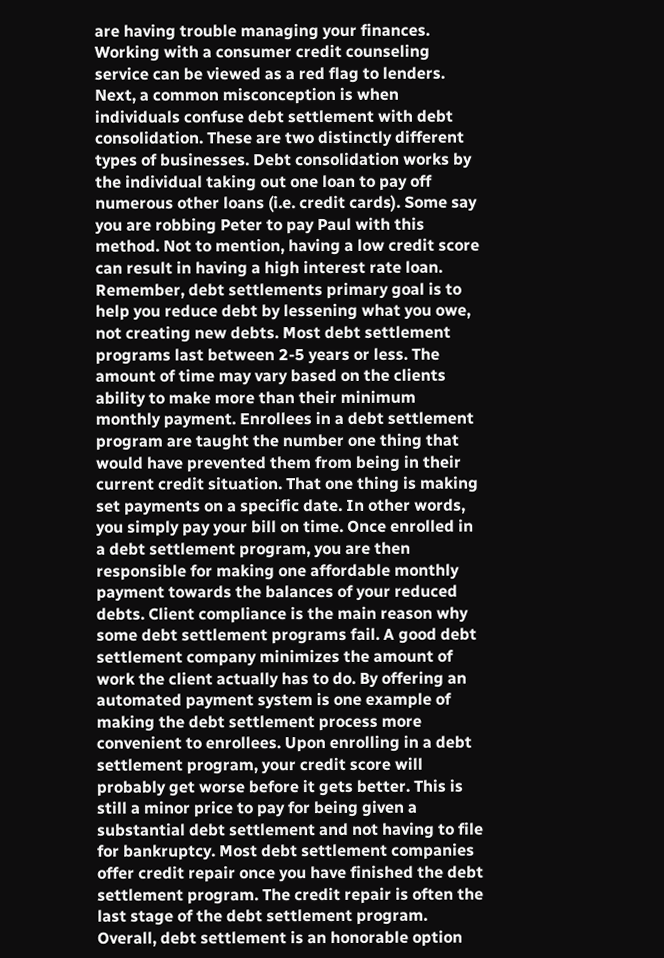are having trouble managing your finances. Working with a consumer credit counseling service can be viewed as a red flag to lenders. Next, a common misconception is when individuals confuse debt settlement with debt consolidation. These are two distinctly different types of businesses. Debt consolidation works by the individual taking out one loan to pay off numerous other loans (i.e. credit cards). Some say you are robbing Peter to pay Paul with this method. Not to mention, having a low credit score can result in having a high interest rate loan. Remember, debt settlements primary goal is to help you reduce debt by lessening what you owe, not creating new debts. Most debt settlement programs last between 2-5 years or less. The amount of time may vary based on the clients ability to make more than their minimum monthly payment. Enrollees in a debt settlement program are taught the number one thing that would have prevented them from being in their current credit situation. That one thing is making set payments on a specific date. In other words, you simply pay your bill on time. Once enrolled in a debt settlement program, you are then responsible for making one affordable monthly payment towards the balances of your reduced debts. Client compliance is the main reason why some debt settlement programs fail. A good debt settlement company minimizes the amount of work the client actually has to do. By offering an automated payment system is one example of making the debt settlement process more convenient to enrollees. Upon enrolling in a debt settlement program, your credit score will probably get worse before it gets better. This is still a minor price to pay for being given a substantial debt settlement and not having to file for bankruptcy. Most debt settlement companies offer credit repair once you have finished the debt settlement program. The credit repair is often the last stage of the debt settlement program. Overall, debt settlement is an honorable option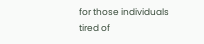for those individuals tired of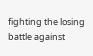fighting the losing battle against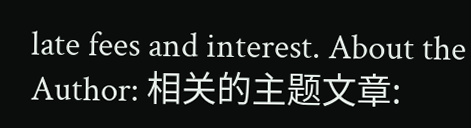late fees and interest. About the Author: 相关的主题文章: